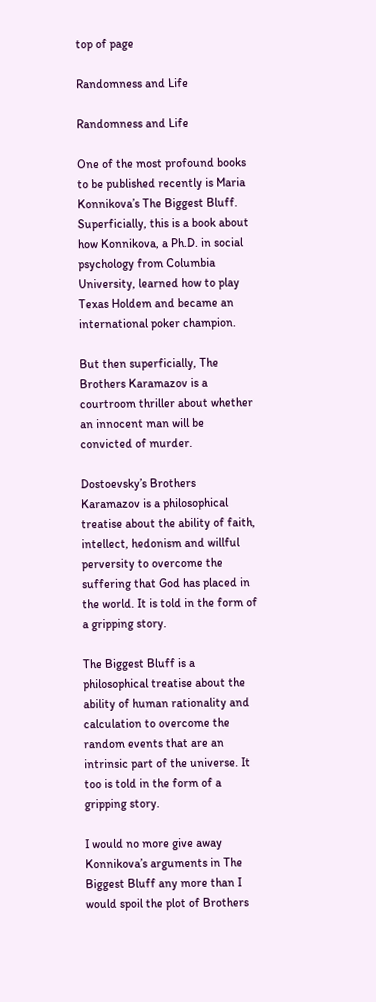top of page

Randomness and Life

Randomness and Life

One of the most profound books to be published recently is Maria Konnikova’s The Biggest Bluff. Superficially, this is a book about how Konnikova, a Ph.D. in social psychology from Columbia University, learned how to play Texas Holdem and became an international poker champion.

But then superficially, The Brothers Karamazov is a courtroom thriller about whether an innocent man will be convicted of murder.

Dostoevsky’s Brothers Karamazov is a philosophical treatise about the ability of faith, intellect, hedonism and willful perversity to overcome the suffering that God has placed in the world. It is told in the form of a gripping story.

The Biggest Bluff is a philosophical treatise about the ability of human rationality and calculation to overcome the random events that are an intrinsic part of the universe. It too is told in the form of a gripping story.

I would no more give away Konnikova’s arguments in The Biggest Bluff any more than I would spoil the plot of Brothers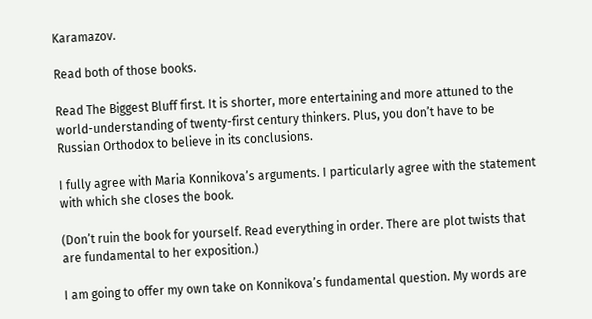Karamazov.

Read both of those books.

Read The Biggest Bluff first. It is shorter, more entertaining and more attuned to the world-understanding of twenty-first century thinkers. Plus, you don’t have to be Russian Orthodox to believe in its conclusions.

I fully agree with Maria Konnikova’s arguments. I particularly agree with the statement with which she closes the book.

(Don’t ruin the book for yourself. Read everything in order. There are plot twists that are fundamental to her exposition.)

I am going to offer my own take on Konnikova’s fundamental question. My words are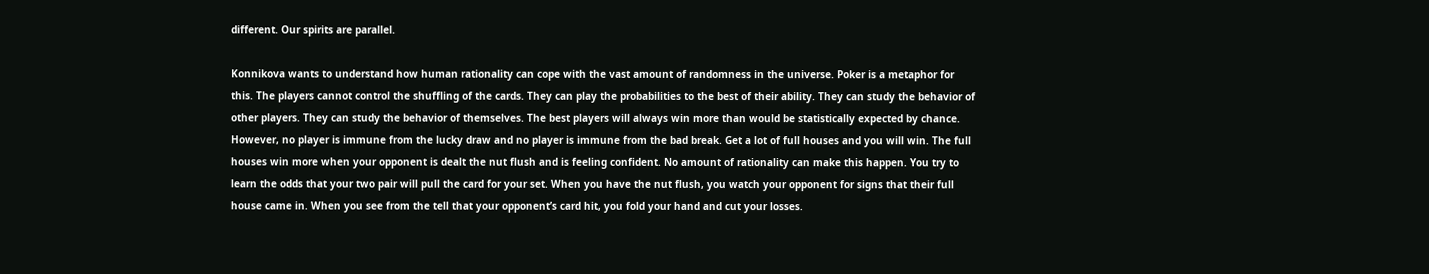different. Our spirits are parallel.

Konnikova wants to understand how human rationality can cope with the vast amount of randomness in the universe. Poker is a metaphor for this. The players cannot control the shuffling of the cards. They can play the probabilities to the best of their ability. They can study the behavior of other players. They can study the behavior of themselves. The best players will always win more than would be statistically expected by chance. However, no player is immune from the lucky draw and no player is immune from the bad break. Get a lot of full houses and you will win. The full houses win more when your opponent is dealt the nut flush and is feeling confident. No amount of rationality can make this happen. You try to learn the odds that your two pair will pull the card for your set. When you have the nut flush, you watch your opponent for signs that their full house came in. When you see from the tell that your opponent’s card hit, you fold your hand and cut your losses.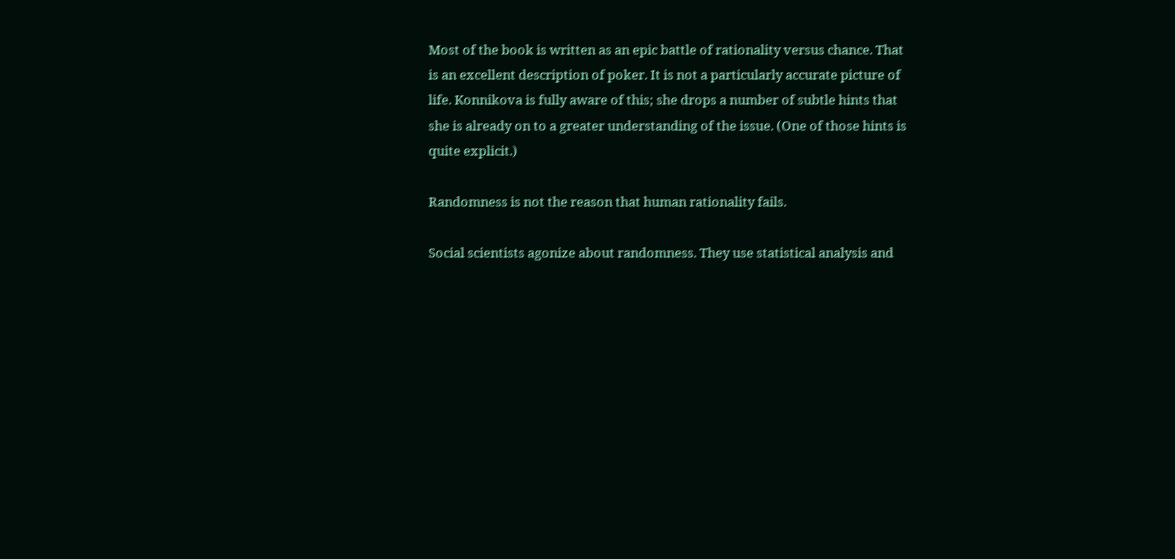Most of the book is written as an epic battle of rationality versus chance. That is an excellent description of poker. It is not a particularly accurate picture of life. Konnikova is fully aware of this; she drops a number of subtle hints that she is already on to a greater understanding of the issue. (One of those hints is quite explicit.)

Randomness is not the reason that human rationality fails.

Social scientists agonize about randomness. They use statistical analysis and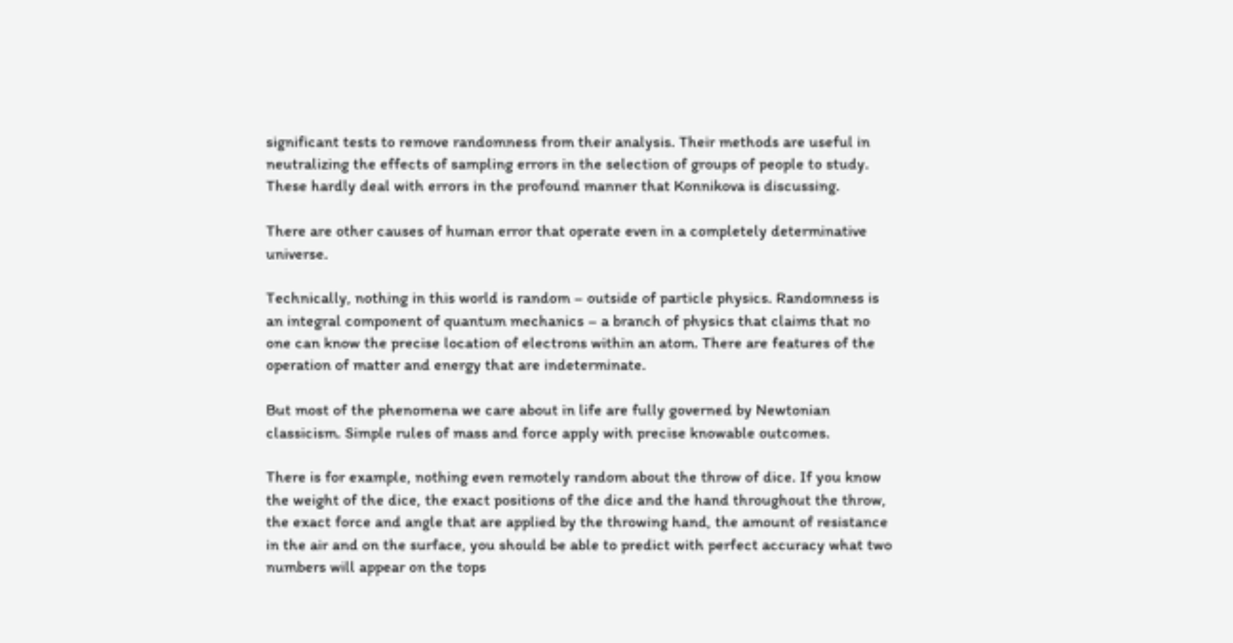significant tests to remove randomness from their analysis. Their methods are useful in neutralizing the effects of sampling errors in the selection of groups of people to study. These hardly deal with errors in the profound manner that Konnikova is discussing.

There are other causes of human error that operate even in a completely determinative universe.

Technically, nothing in this world is random – outside of particle physics. Randomness is an integral component of quantum mechanics – a branch of physics that claims that no one can know the precise location of electrons within an atom. There are features of the operation of matter and energy that are indeterminate.

But most of the phenomena we care about in life are fully governed by Newtonian classicism. Simple rules of mass and force apply with precise knowable outcomes.

There is for example, nothing even remotely random about the throw of dice. If you know the weight of the dice, the exact positions of the dice and the hand throughout the throw, the exact force and angle that are applied by the throwing hand, the amount of resistance in the air and on the surface, you should be able to predict with perfect accuracy what two numbers will appear on the tops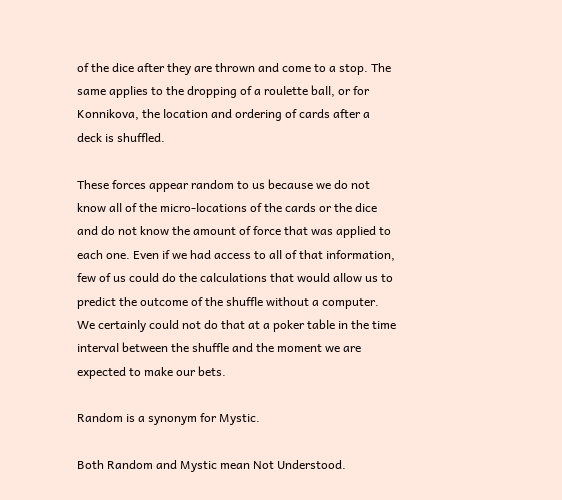of the dice after they are thrown and come to a stop. The same applies to the dropping of a roulette ball, or for Konnikova, the location and ordering of cards after a deck is shuffled.

These forces appear random to us because we do not know all of the micro-locations of the cards or the dice and do not know the amount of force that was applied to each one. Even if we had access to all of that information, few of us could do the calculations that would allow us to predict the outcome of the shuffle without a computer. We certainly could not do that at a poker table in the time interval between the shuffle and the moment we are expected to make our bets.

Random is a synonym for Mystic.

Both Random and Mystic mean Not Understood.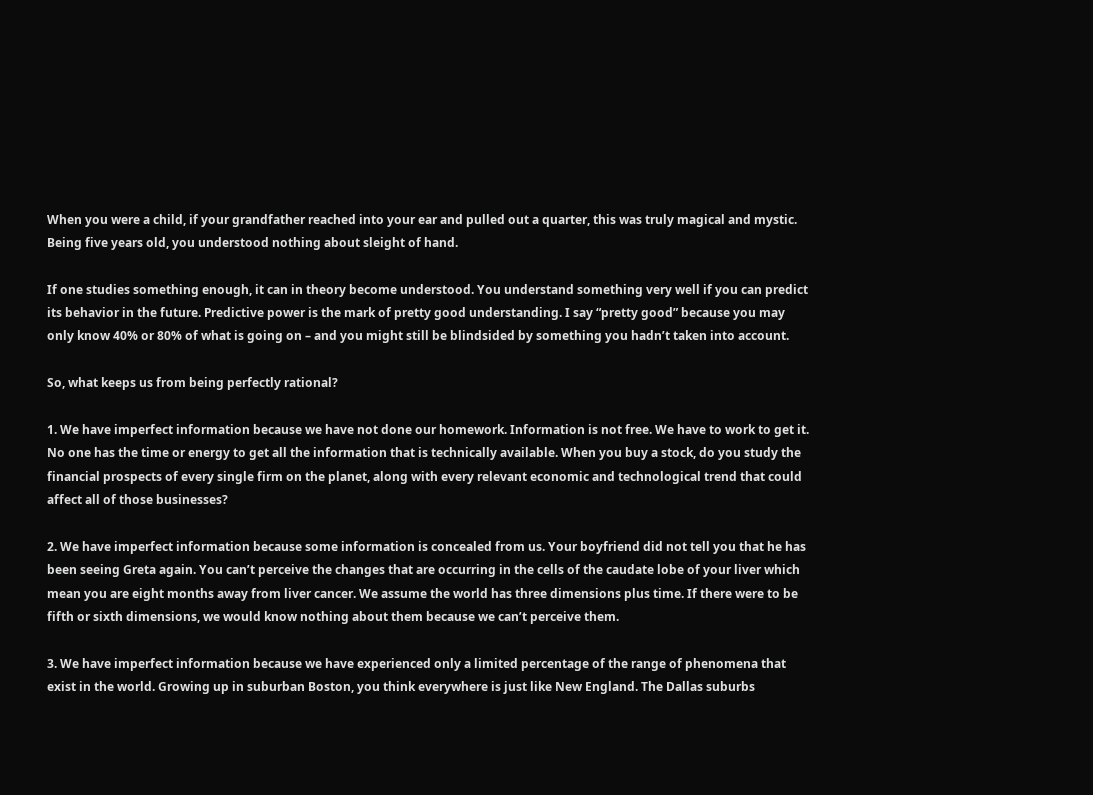When you were a child, if your grandfather reached into your ear and pulled out a quarter, this was truly magical and mystic. Being five years old, you understood nothing about sleight of hand.

If one studies something enough, it can in theory become understood. You understand something very well if you can predict its behavior in the future. Predictive power is the mark of pretty good understanding. I say “pretty good” because you may only know 40% or 80% of what is going on – and you might still be blindsided by something you hadn’t taken into account.

So, what keeps us from being perfectly rational?

1. We have imperfect information because we have not done our homework. Information is not free. We have to work to get it. No one has the time or energy to get all the information that is technically available. When you buy a stock, do you study the financial prospects of every single firm on the planet, along with every relevant economic and technological trend that could affect all of those businesses?

2. We have imperfect information because some information is concealed from us. Your boyfriend did not tell you that he has been seeing Greta again. You can’t perceive the changes that are occurring in the cells of the caudate lobe of your liver which mean you are eight months away from liver cancer. We assume the world has three dimensions plus time. If there were to be fifth or sixth dimensions, we would know nothing about them because we can’t perceive them.

3. We have imperfect information because we have experienced only a limited percentage of the range of phenomena that exist in the world. Growing up in suburban Boston, you think everywhere is just like New England. The Dallas suburbs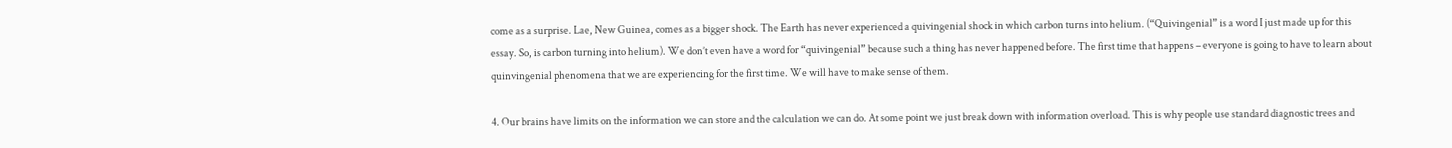come as a surprise. Lae, New Guinea, comes as a bigger shock. The Earth has never experienced a quivingenial shock in which carbon turns into helium. (“Quivingenial” is a word I just made up for this essay. So, is carbon turning into helium). We don’t even have a word for “quivingenial” because such a thing has never happened before. The first time that happens – everyone is going to have to learn about quinvingenial phenomena that we are experiencing for the first time. We will have to make sense of them.

4. Our brains have limits on the information we can store and the calculation we can do. At some point we just break down with information overload. This is why people use standard diagnostic trees and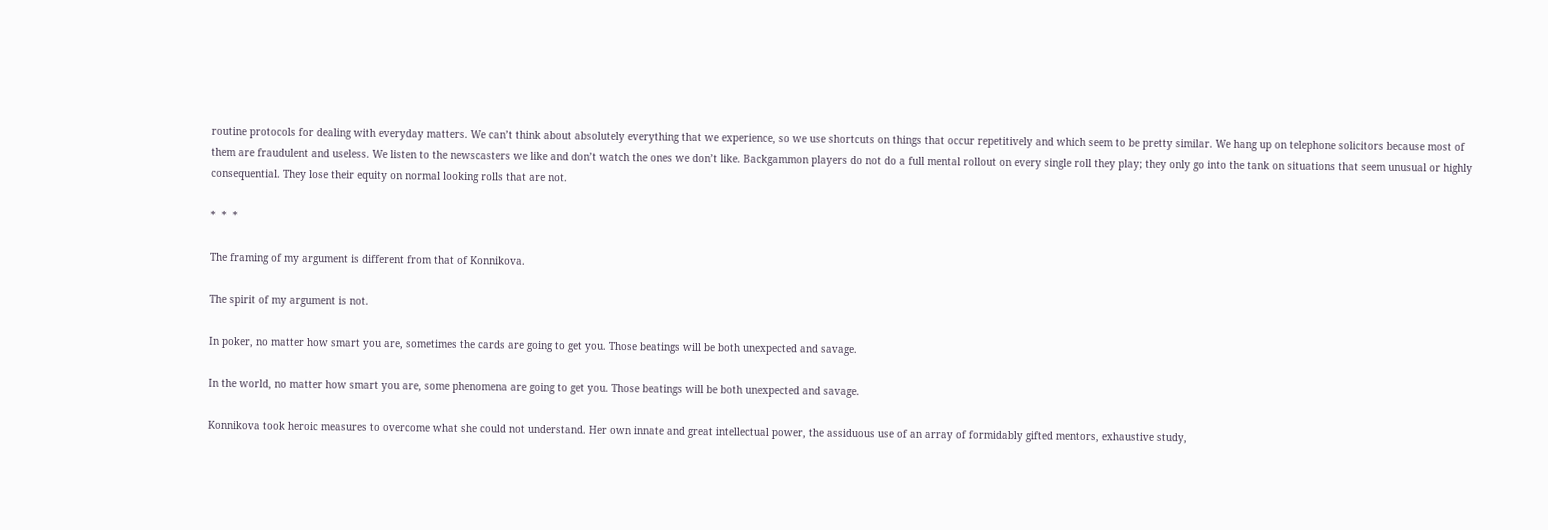routine protocols for dealing with everyday matters. We can’t think about absolutely everything that we experience, so we use shortcuts on things that occur repetitively and which seem to be pretty similar. We hang up on telephone solicitors because most of them are fraudulent and useless. We listen to the newscasters we like and don’t watch the ones we don’t like. Backgammon players do not do a full mental rollout on every single roll they play; they only go into the tank on situations that seem unusual or highly consequential. They lose their equity on normal looking rolls that are not.

*  *  *

The framing of my argument is different from that of Konnikova.

The spirit of my argument is not.

In poker, no matter how smart you are, sometimes the cards are going to get you. Those beatings will be both unexpected and savage.

In the world, no matter how smart you are, some phenomena are going to get you. Those beatings will be both unexpected and savage.

Konnikova took heroic measures to overcome what she could not understand. Her own innate and great intellectual power, the assiduous use of an array of formidably gifted mentors, exhaustive study,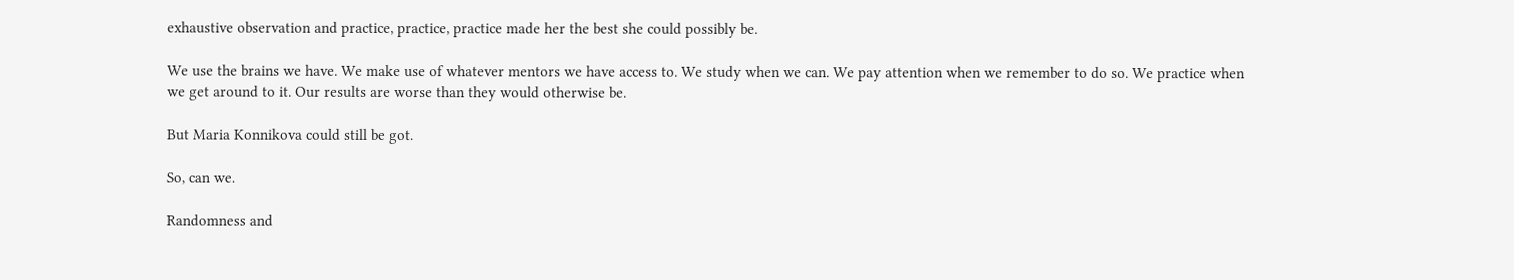exhaustive observation and practice, practice, practice made her the best she could possibly be.

We use the brains we have. We make use of whatever mentors we have access to. We study when we can. We pay attention when we remember to do so. We practice when we get around to it. Our results are worse than they would otherwise be.

But Maria Konnikova could still be got.

So, can we.

Randomness and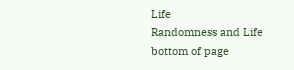Life
Randomness and Life
bottom of page